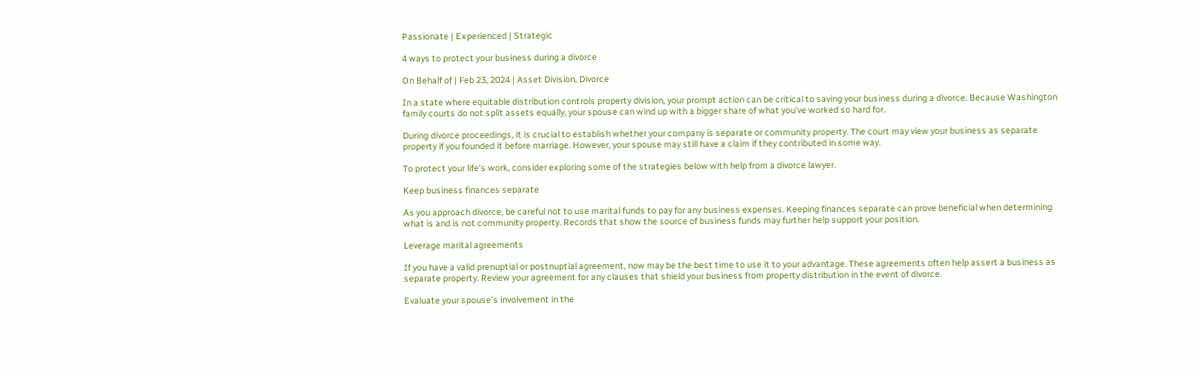Passionate | Experienced | Strategic

4 ways to protect your business during a divorce

On Behalf of | Feb 23, 2024 | Asset Division, Divorce

In a state where equitable distribution controls property division, your prompt action can be critical to saving your business during a divorce. Because Washington family courts do not split assets equally, your spouse can wind up with a bigger share of what you’ve worked so hard for.

During divorce proceedings, it is crucial to establish whether your company is separate or community property. The court may view your business as separate property if you founded it before marriage. However, your spouse may still have a claim if they contributed in some way.

To protect your life’s work, consider exploring some of the strategies below with help from a divorce lawyer.

Keep business finances separate

As you approach divorce, be careful not to use marital funds to pay for any business expenses. Keeping finances separate can prove beneficial when determining what is and is not community property. Records that show the source of business funds may further help support your position.

Leverage marital agreements

If you have a valid prenuptial or postnuptial agreement, now may be the best time to use it to your advantage. These agreements often help assert a business as separate property. Review your agreement for any clauses that shield your business from property distribution in the event of divorce.

Evaluate your spouse’s involvement in the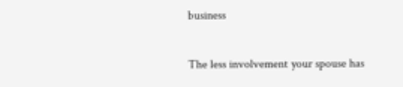business

The less involvement your spouse has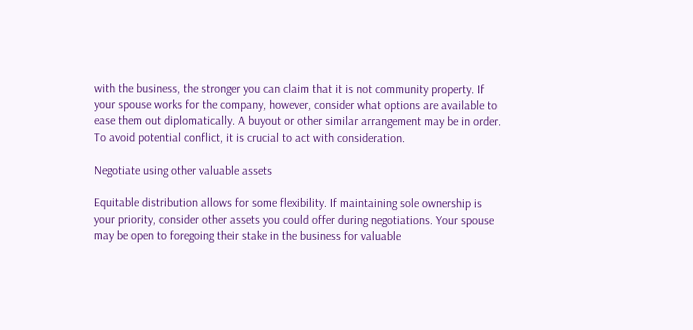with the business, the stronger you can claim that it is not community property. If your spouse works for the company, however, consider what options are available to ease them out diplomatically. A buyout or other similar arrangement may be in order. To avoid potential conflict, it is crucial to act with consideration.

Negotiate using other valuable assets

Equitable distribution allows for some flexibility. If maintaining sole ownership is your priority, consider other assets you could offer during negotiations. Your spouse may be open to foregoing their stake in the business for valuable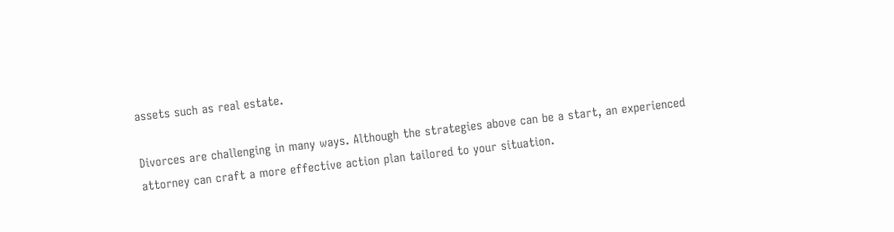assets such as real estate.

Divorces are challenging in many ways. Although the strategies above can be a start, an experienced attorney can craft a more effective action plan tailored to your situation.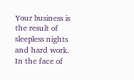Your business is the result of sleepless nights and hard work. In the face of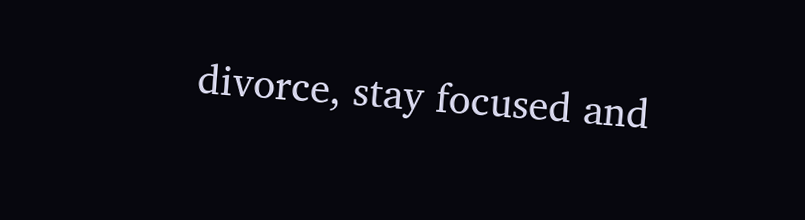divorce, stay focused and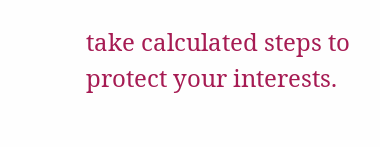take calculated steps to protect your interests.